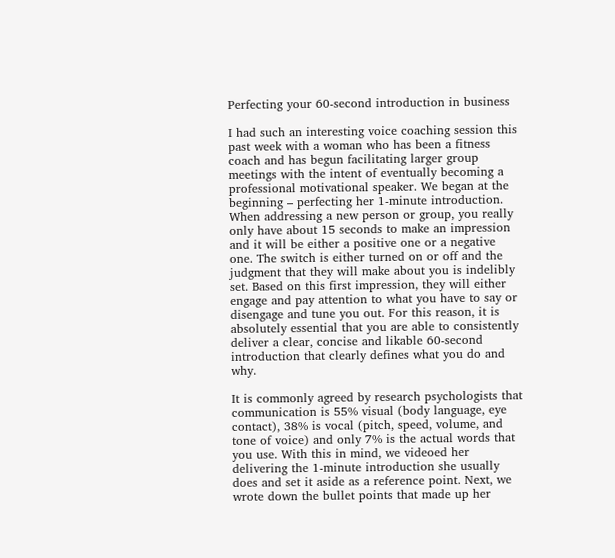Perfecting your 60-second introduction in business

I had such an interesting voice coaching session this past week with a woman who has been a fitness coach and has begun facilitating larger group meetings with the intent of eventually becoming a professional motivational speaker. We began at the beginning – perfecting her 1-minute introduction. When addressing a new person or group, you really only have about 15 seconds to make an impression and it will be either a positive one or a negative one. The switch is either turned on or off and the judgment that they will make about you is indelibly set. Based on this first impression, they will either engage and pay attention to what you have to say or disengage and tune you out. For this reason, it is absolutely essential that you are able to consistently deliver a clear, concise and likable 60-second introduction that clearly defines what you do and why.

It is commonly agreed by research psychologists that communication is 55% visual (body language, eye contact), 38% is vocal (pitch, speed, volume, and tone of voice) and only 7% is the actual words that you use. With this in mind, we videoed her delivering the 1-minute introduction she usually does and set it aside as a reference point. Next, we wrote down the bullet points that made up her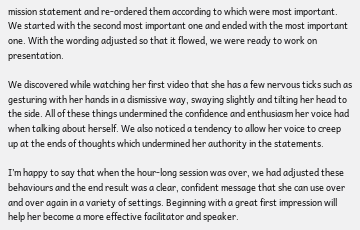mission statement and re-ordered them according to which were most important. We started with the second most important one and ended with the most important one. With the wording adjusted so that it flowed, we were ready to work on presentation.

We discovered while watching her first video that she has a few nervous ticks such as gesturing with her hands in a dismissive way, swaying slightly and tilting her head to the side. All of these things undermined the confidence and enthusiasm her voice had when talking about herself. We also noticed a tendency to allow her voice to creep up at the ends of thoughts which undermined her authority in the statements.

I’m happy to say that when the hour-long session was over, we had adjusted these behaviours and the end result was a clear, confident message that she can use over and over again in a variety of settings. Beginning with a great first impression will help her become a more effective facilitator and speaker.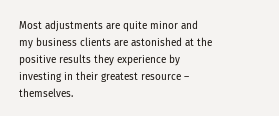Most adjustments are quite minor and my business clients are astonished at the positive results they experience by investing in their greatest resource – themselves.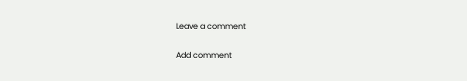Leave a comment

Add comment